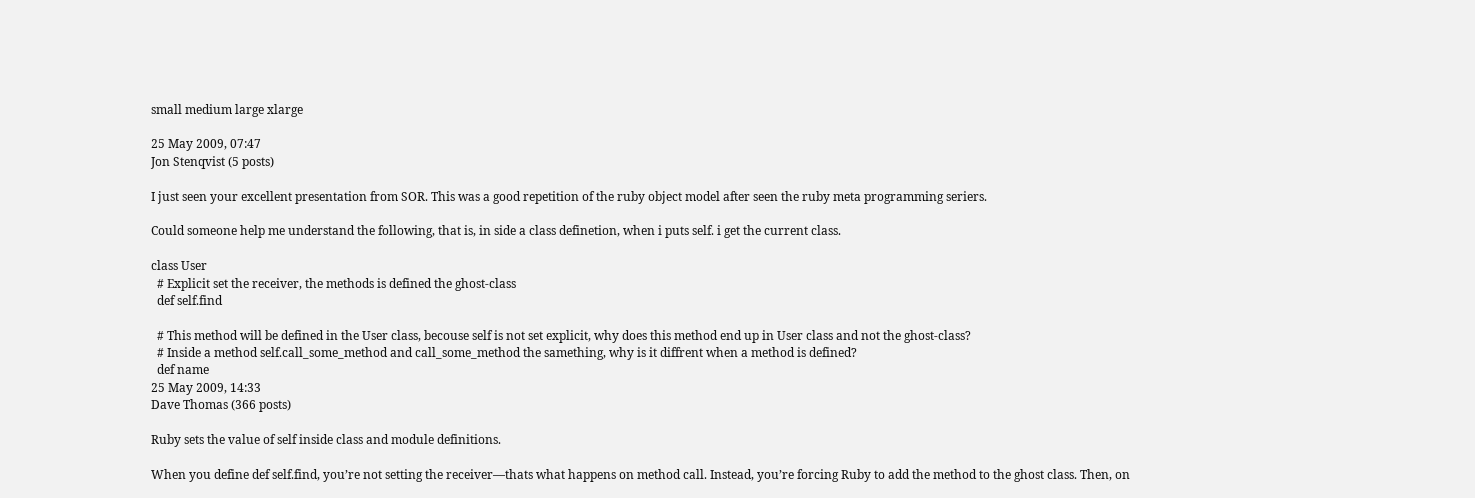small medium large xlarge

25 May 2009, 07:47
Jon Stenqvist (5 posts)

I just seen your excellent presentation from SOR. This was a good repetition of the ruby object model after seen the ruby meta programming seriers.

Could someone help me understand the following, that is, in side a class definetion, when i puts self. i get the current class.

class User
  # Explicit set the receiver, the methods is defined the ghost-class
  def self.find

  # This method will be defined in the User class, becouse self is not set explicit, why does this method end up in User class and not the ghost-class?
  # Inside a method self.call_some_method and call_some_method the samething, why is it diffrent when a method is defined?
  def name
25 May 2009, 14:33
Dave Thomas (366 posts)

Ruby sets the value of self inside class and module definitions.

When you define def self.find, you’re not setting the receiver—thats what happens on method call. Instead, you’re forcing Ruby to add the method to the ghost class. Then, on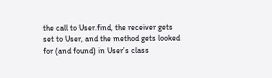the call to User.find, the receiver gets set to User, and the method gets looked for (and found) in User’s class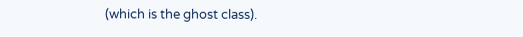(which is the ghost class).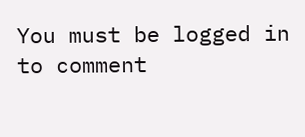You must be logged in to comment